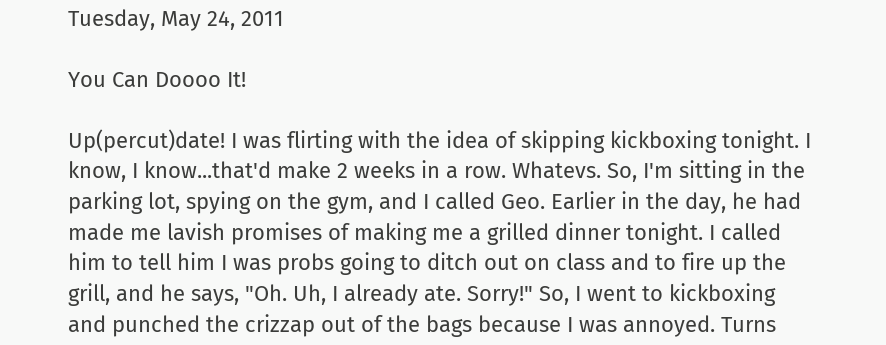Tuesday, May 24, 2011

You Can Doooo It!

Up(percut)date! I was flirting with the idea of skipping kickboxing tonight. I know, I know...that'd make 2 weeks in a row. Whatevs. So, I'm sitting in the parking lot, spying on the gym, and I called Geo. Earlier in the day, he had made me lavish promises of making me a grilled dinner tonight. I called him to tell him I was probs going to ditch out on class and to fire up the grill, and he says, "Oh. Uh, I already ate. Sorry!" So, I went to kickboxing and punched the crizzap out of the bags because I was annoyed. Turns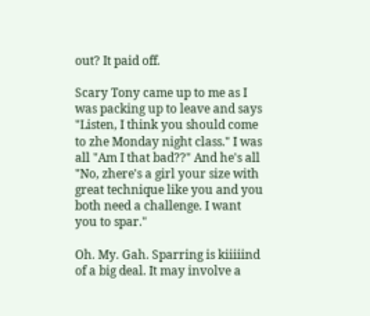out? It paid off.

Scary Tony came up to me as I was packing up to leave and says "Listen, I think you should come to zhe Monday night class." I was all "Am I that bad??" And he's all "No, zhere's a girl your size with great technique like you and you both need a challenge. I want you to spar."

Oh. My. Gah. Sparring is kiiiiind of a big deal. It may involve a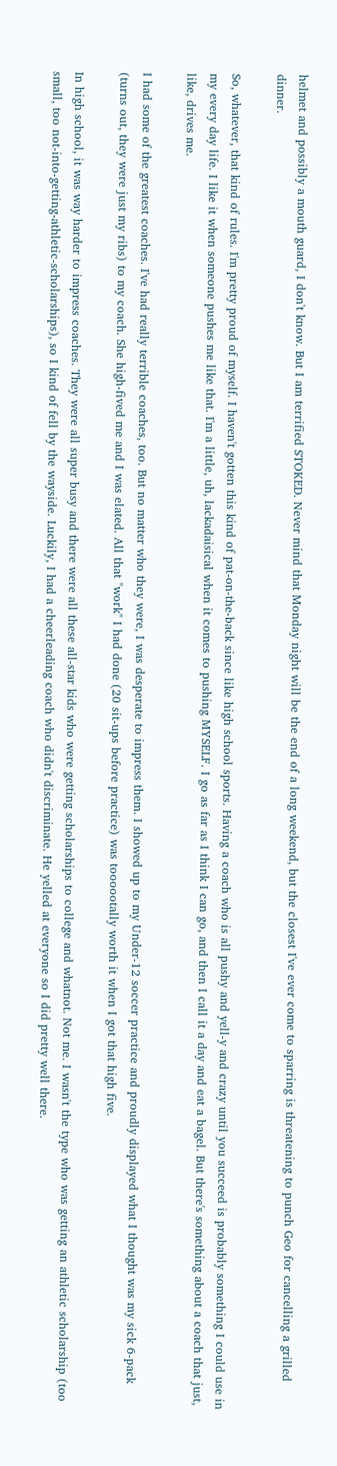helmet and possibly a mouth guard, I don't know. But I am terrified STOKED. Never mind that Monday night will be the end of a long weekend, but the closest I've ever come to sparring is threatening to punch Geo for cancelling a grilled dinner.

So, whatever, that kind of rules. I'm pretty proud of myself. I haven't gotten this kind of pat-on-the-back since like high school sports. Having a coach who is all pushy and yell-y and crazy until you succeed is probably something I could use in my every day life. I like it when someone pushes me like that. I'm a little, uh, lackadaisical when it comes to pushing MYSELF. I go as far as I think I can go, and then I call it a day and eat a bagel. But there's something about a coach that just, like, drives me.

I had some of the greatest coaches. I've had really terrible coaches, too. But no matter who they were, I was desperate to impress them. I showed up to my Under-12 soccer practice and proudly displayed what I thought was my sick 6-pack (turns out, they were just my ribs) to my coach. She high-fived me and I was elated. All that "work" I had done (20 sit-ups before practice) was toooootally worth it when I got that high five.

In high school, it was way harder to impress coaches. They were all super busy and there were all these all-star kids who were getting scholarships to college and whatnot. Not me. I wasn't the type who was getting an athletic scholarship (too small, too not-into-getting-athletic-scholarships), so I kind of fell by the wayside. Luckily, I had a cheerleading coach who didn't discriminate. He yelled at everyone so I did pretty well there.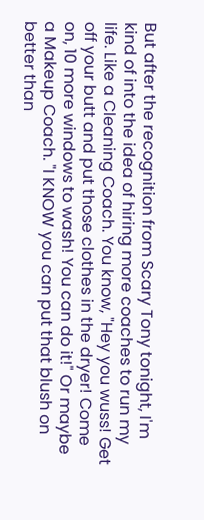But after the recognition from Scary Tony tonight, I'm kind of into the idea of hiring more coaches to run my life. Like a Cleaning Coach. You know, "Hey you wuss! Get off your butt and put those clothes in the dryer! Come on, 10 more windows to wash! You can do it!" Or maybe a Makeup Coach. "I KNOW you can put that blush on better than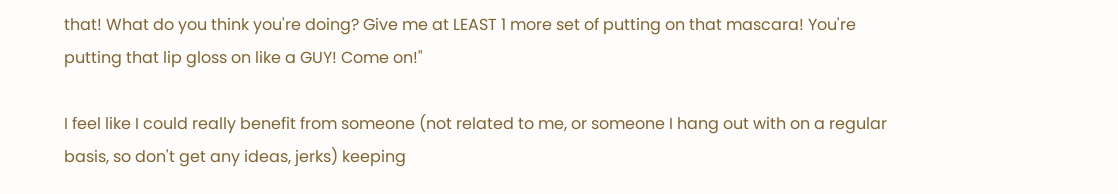that! What do you think you're doing? Give me at LEAST 1 more set of putting on that mascara! You're putting that lip gloss on like a GUY! Come on!"

I feel like I could really benefit from someone (not related to me, or someone I hang out with on a regular basis, so don't get any ideas, jerks) keeping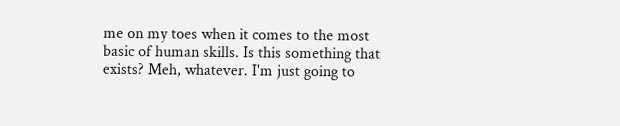me on my toes when it comes to the most basic of human skills. Is this something that exists? Meh, whatever. I'm just going to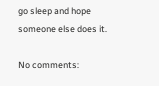go sleep and hope someone else does it.

No comments: